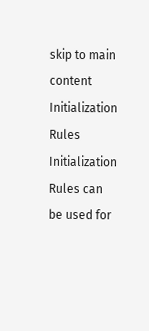skip to main content
Initialization Rules
Initialization Rules can be used for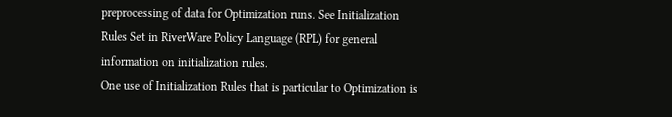preprocessing of data for Optimization runs. See Initialization Rules Set in RiverWare Policy Language (RPL) for general information on initialization rules.
One use of Initialization Rules that is particular to Optimization is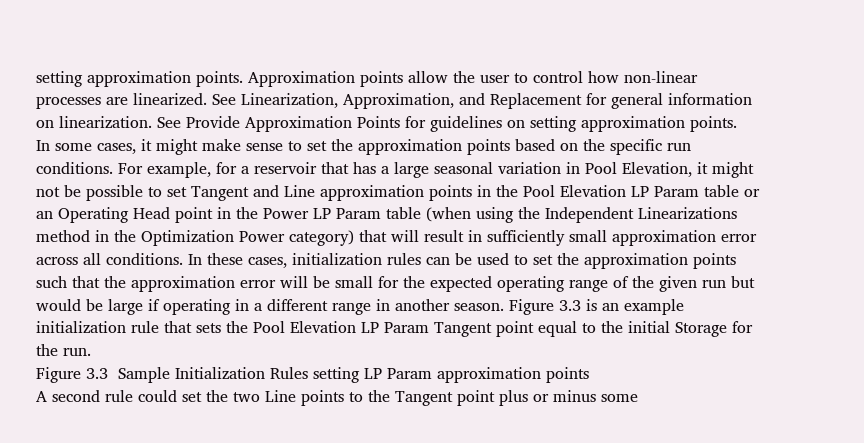setting approximation points. Approximation points allow the user to control how non-linear processes are linearized. See Linearization, Approximation, and Replacement for general information on linearization. See Provide Approximation Points for guidelines on setting approximation points.
In some cases, it might make sense to set the approximation points based on the specific run conditions. For example, for a reservoir that has a large seasonal variation in Pool Elevation, it might not be possible to set Tangent and Line approximation points in the Pool Elevation LP Param table or an Operating Head point in the Power LP Param table (when using the Independent Linearizations method in the Optimization Power category) that will result in sufficiently small approximation error across all conditions. In these cases, initialization rules can be used to set the approximation points such that the approximation error will be small for the expected operating range of the given run but would be large if operating in a different range in another season. Figure 3.3 is an example initialization rule that sets the Pool Elevation LP Param Tangent point equal to the initial Storage for the run.
Figure 3.3  Sample Initialization Rules setting LP Param approximation points
A second rule could set the two Line points to the Tangent point plus or minus some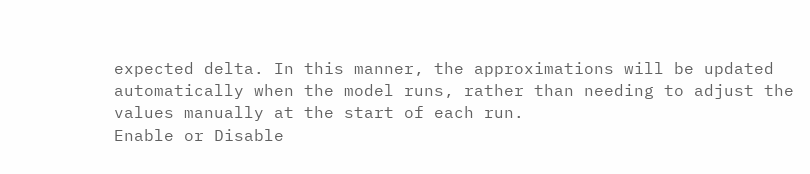expected delta. In this manner, the approximations will be updated automatically when the model runs, rather than needing to adjust the values manually at the start of each run.
Enable or Disable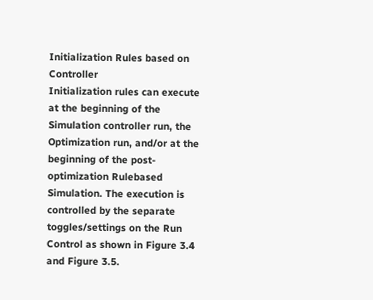Initialization Rules based on Controller
Initialization rules can execute at the beginning of the Simulation controller run, the Optimization run, and/or at the beginning of the post-optimization Rulebased Simulation. The execution is controlled by the separate toggles/settings on the Run Control as shown in Figure 3.4 and Figure 3.5.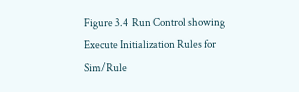Figure 3.4  Run Control showing Execute Initialization Rules for Sim/Rule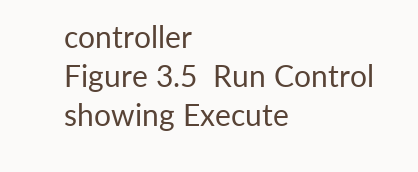controller
Figure 3.5  Run Control showing Execute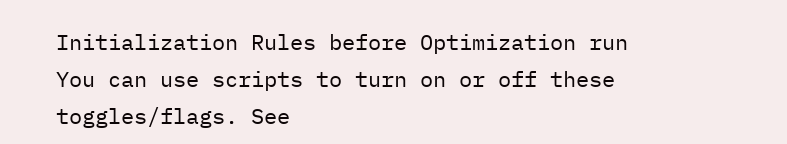Initialization Rules before Optimization run
You can use scripts to turn on or off these toggles/flags. See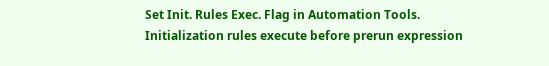Set Init. Rules Exec. Flag in Automation Tools.
Initialization rules execute before prerun expression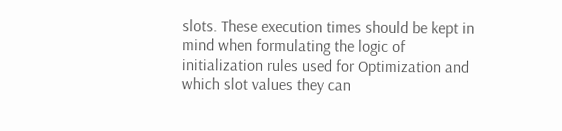slots. These execution times should be kept in mind when formulating the logic of initialization rules used for Optimization and which slot values they can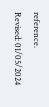reference.
Revised: 01/05/2024